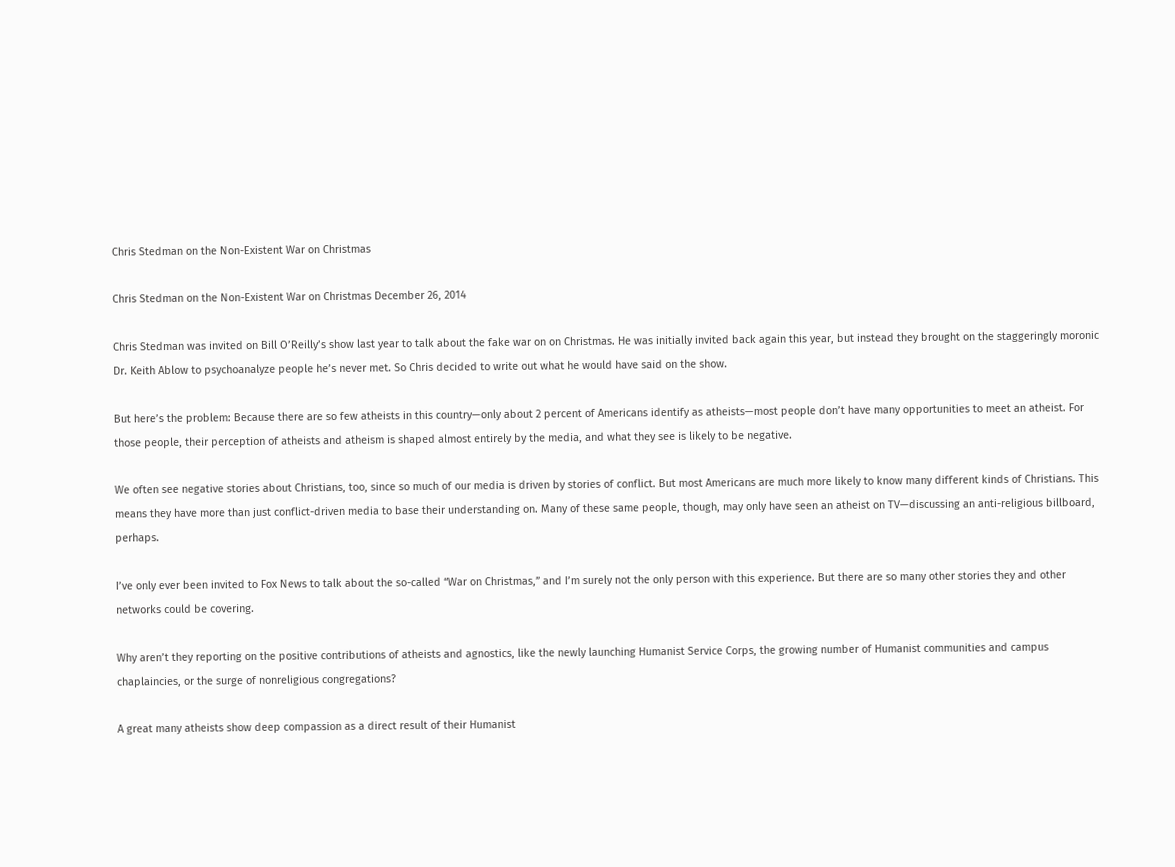Chris Stedman on the Non-Existent War on Christmas

Chris Stedman on the Non-Existent War on Christmas December 26, 2014

Chris Stedman was invited on Bill O’Reilly’s show last year to talk about the fake war on on Christmas. He was initially invited back again this year, but instead they brought on the staggeringly moronic Dr. Keith Ablow to psychoanalyze people he’s never met. So Chris decided to write out what he would have said on the show.

But here’s the problem: Because there are so few atheists in this country—only about 2 percent of Americans identify as atheists—most people don’t have many opportunities to meet an atheist. For those people, their perception of atheists and atheism is shaped almost entirely by the media, and what they see is likely to be negative.

We often see negative stories about Christians, too, since so much of our media is driven by stories of conflict. But most Americans are much more likely to know many different kinds of Christians. This means they have more than just conflict-driven media to base their understanding on. Many of these same people, though, may only have seen an atheist on TV—discussing an anti-religious billboard, perhaps.

I’ve only ever been invited to Fox News to talk about the so-called “War on Christmas,” and I’m surely not the only person with this experience. But there are so many other stories they and other networks could be covering.

Why aren’t they reporting on the positive contributions of atheists and agnostics, like the newly launching Humanist Service Corps, the growing number of Humanist communities and campus chaplaincies, or the surge of nonreligious congregations?

A great many atheists show deep compassion as a direct result of their Humanist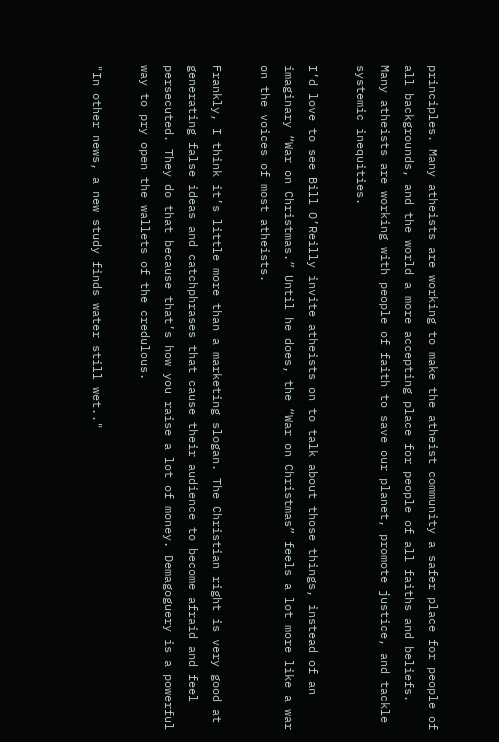principles. Many atheists are working to make the atheist community a safer place for people of all backgrounds, and the world a more accepting place for people of all faiths and beliefs. Many atheists are working with people of faith to save our planet, promote justice, and tackle systemic inequities.

I’d love to see Bill O’Reilly invite atheists on to talk about those things, instead of an imaginary “War on Christmas.” Until he does, the “War on Christmas” feels a lot more like a war on the voices of most atheists.

Frankly, I think it’s little more than a marketing slogan. The Christian right is very good at generating false ideas and catchphrases that cause their audience to become afraid and feel persecuted. They do that because that’s how you raise a lot of money. Demagoguery is a powerful way to pry open the wallets of the credulous.

"In other news, a new study finds water still wet.."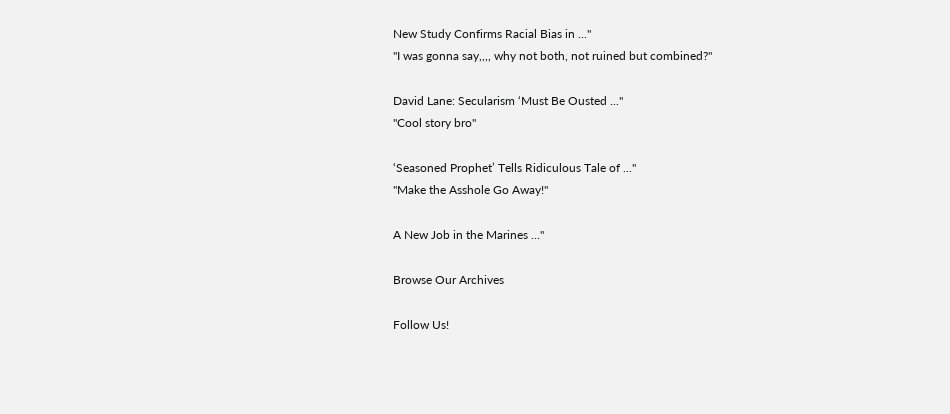New Study Confirms Racial Bias in ..."
"I was gonna say,,,, why not both, not ruined but combined?"

David Lane: Secularism ‘Must Be Ousted ..."
"Cool story bro"

‘Seasoned Prophet’ Tells Ridiculous Tale of ..."
"Make the Asshole Go Away!"

A New Job in the Marines ..."

Browse Our Archives

Follow Us!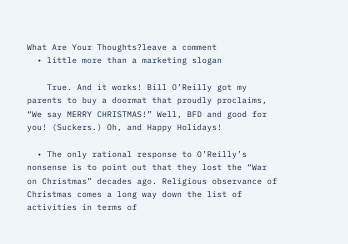What Are Your Thoughts?leave a comment
  • little more than a marketing slogan

    True. And it works! Bill O’Reilly got my parents to buy a doormat that proudly proclaims, “We say MERRY CHRISTMAS!” Well, BFD and good for you! (Suckers.) Oh, and Happy Holidays!

  • The only rational response to O’Reilly’s nonsense is to point out that they lost the “War on Christmas” decades ago. Religious observance of Christmas comes a long way down the list of activities in terms of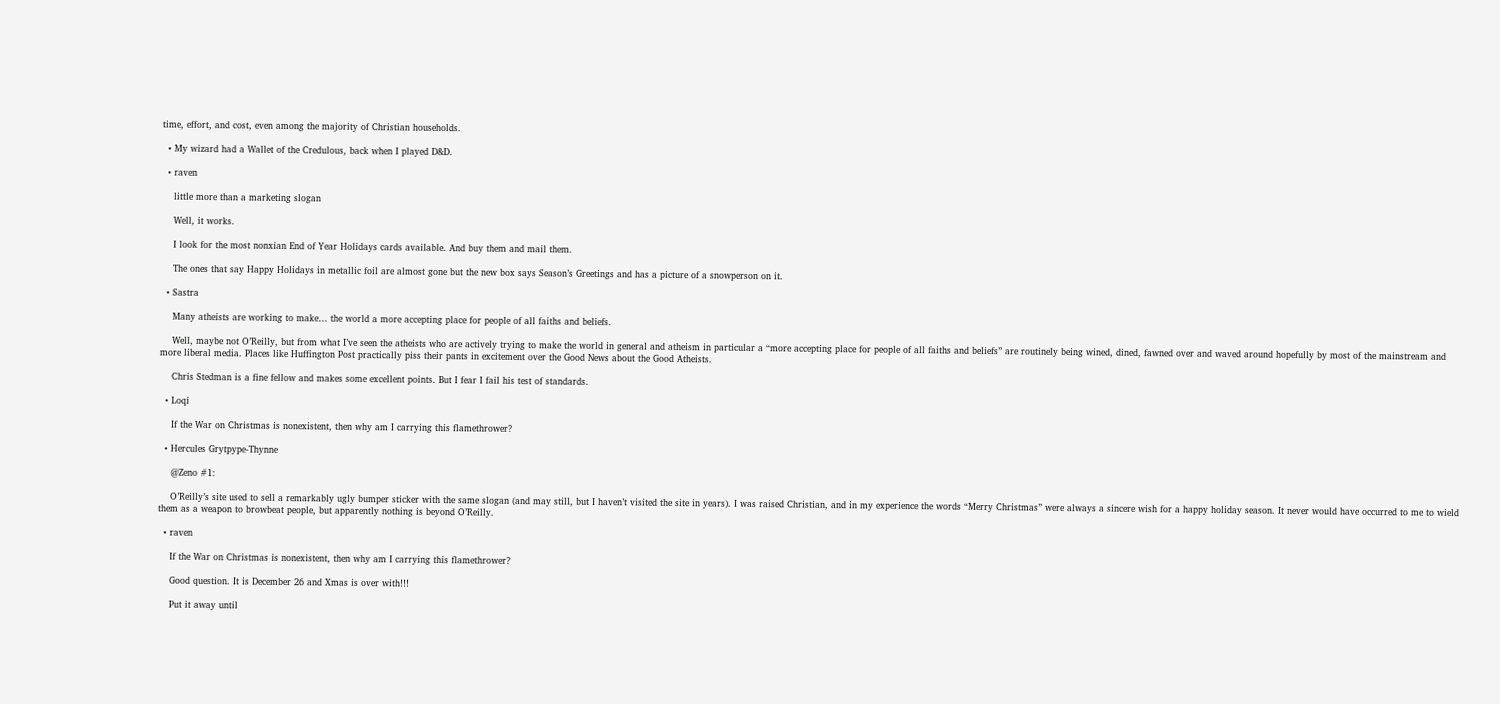time, effort, and cost, even among the majority of Christian households.

  • My wizard had a Wallet of the Credulous, back when I played D&D.

  • raven

    little more than a marketing slogan

    Well, it works.

    I look for the most nonxian End of Year Holidays cards available. And buy them and mail them.

    The ones that say Happy Holidays in metallic foil are almost gone but the new box says Season’s Greetings and has a picture of a snowperson on it.

  • Sastra

    Many atheists are working to make… the world a more accepting place for people of all faiths and beliefs.

    Well, maybe not O’Reilly, but from what I’ve seen the atheists who are actively trying to make the world in general and atheism in particular a “more accepting place for people of all faiths and beliefs” are routinely being wined, dined, fawned over and waved around hopefully by most of the mainstream and more liberal media. Places like Huffington Post practically piss their pants in excitement over the Good News about the Good Atheists.

    Chris Stedman is a fine fellow and makes some excellent points. But I fear I fail his test of standards.

  • Loqi

    If the War on Christmas is nonexistent, then why am I carrying this flamethrower?

  • Hercules Grytpype-Thynne

    @Zeno #1:

    O’Reilly’s site used to sell a remarkably ugly bumper sticker with the same slogan (and may still, but I haven’t visited the site in years). I was raised Christian, and in my experience the words “Merry Christmas” were always a sincere wish for a happy holiday season. It never would have occurred to me to wield them as a weapon to browbeat people, but apparently nothing is beyond O’Reilly.

  • raven

    If the War on Christmas is nonexistent, then why am I carrying this flamethrower?

    Good question. It is December 26 and Xmas is over with!!!

    Put it away until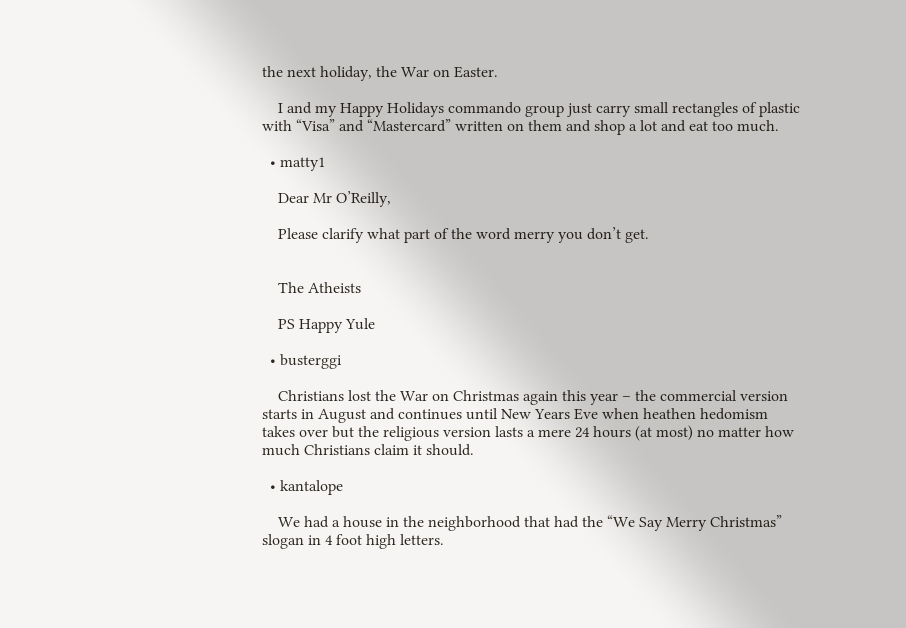the next holiday, the War on Easter.

    I and my Happy Holidays commando group just carry small rectangles of plastic with “Visa” and “Mastercard” written on them and shop a lot and eat too much.

  • matty1

    Dear Mr O’Reilly,

    Please clarify what part of the word merry you don’t get.


    The Atheists

    PS Happy Yule

  • busterggi

    Christians lost the War on Christmas again this year – the commercial version starts in August and continues until New Years Eve when heathen hedomism takes over but the religious version lasts a mere 24 hours (at most) no matter how much Christians claim it should.

  • kantalope

    We had a house in the neighborhood that had the “We Say Merry Christmas” slogan in 4 foot high letters.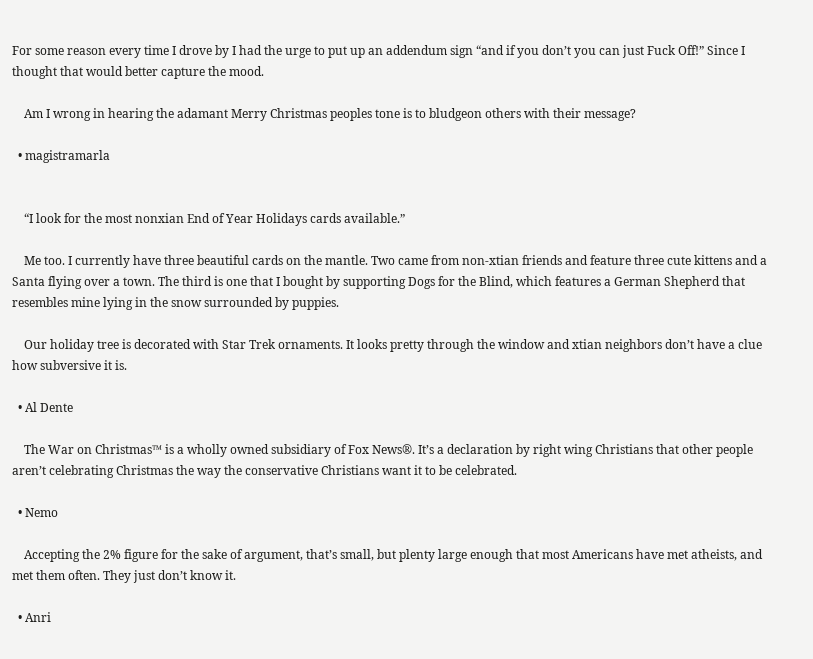For some reason every time I drove by I had the urge to put up an addendum sign “and if you don’t you can just Fuck Off!” Since I thought that would better capture the mood.

    Am I wrong in hearing the adamant Merry Christmas peoples tone is to bludgeon others with their message?

  • magistramarla


    “I look for the most nonxian End of Year Holidays cards available.”

    Me too. I currently have three beautiful cards on the mantle. Two came from non-xtian friends and feature three cute kittens and a Santa flying over a town. The third is one that I bought by supporting Dogs for the Blind, which features a German Shepherd that resembles mine lying in the snow surrounded by puppies.

    Our holiday tree is decorated with Star Trek ornaments. It looks pretty through the window and xtian neighbors don’t have a clue how subversive it is.

  • Al Dente

    The War on Christmas™ is a wholly owned subsidiary of Fox News®. It’s a declaration by right wing Christians that other people aren’t celebrating Christmas the way the conservative Christians want it to be celebrated.

  • Nemo

    Accepting the 2% figure for the sake of argument, that’s small, but plenty large enough that most Americans have met atheists, and met them often. They just don’t know it.

  • Anri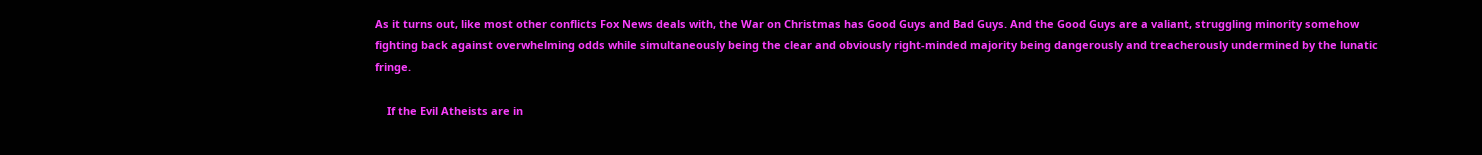As it turns out, like most other conflicts Fox News deals with, the War on Christmas has Good Guys and Bad Guys. And the Good Guys are a valiant, struggling minority somehow fighting back against overwhelming odds while simultaneously being the clear and obviously right-minded majority being dangerously and treacherously undermined by the lunatic fringe.

    If the Evil Atheists are in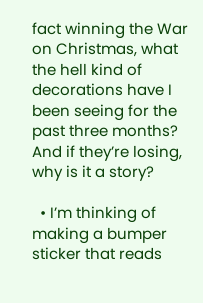fact winning the War on Christmas, what the hell kind of decorations have I been seeing for the past three months? And if they’re losing, why is it a story?

  • I’m thinking of making a bumper sticker that reads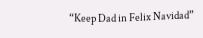“Keep Dad in Felix Navidad”